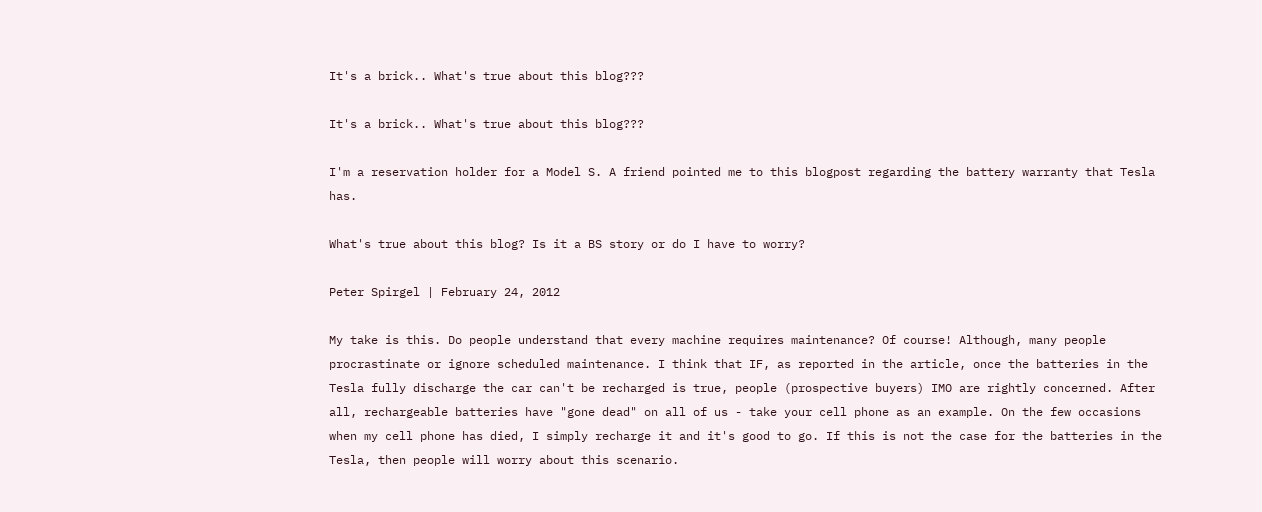It's a brick.. What's true about this blog???

It's a brick.. What's true about this blog???

I'm a reservation holder for a Model S. A friend pointed me to this blogpost regarding the battery warranty that Tesla has.

What's true about this blog? Is it a BS story or do I have to worry?

Peter Spirgel | February 24, 2012

My take is this. Do people understand that every machine requires maintenance? Of course! Although, many people procrastinate or ignore scheduled maintenance. I think that IF, as reported in the article, once the batteries in the Tesla fully discharge the car can't be recharged is true, people (prospective buyers) IMO are rightly concerned. After all, rechargeable batteries have "gone dead" on all of us - take your cell phone as an example. On the few occasions when my cell phone has died, I simply recharge it and it's good to go. If this is not the case for the batteries in the Tesla, then people will worry about this scenario.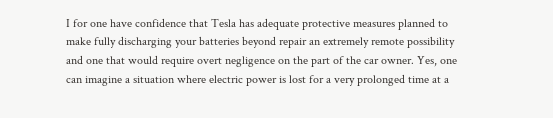I for one have confidence that Tesla has adequate protective measures planned to make fully discharging your batteries beyond repair an extremely remote possibility and one that would require overt negligence on the part of the car owner. Yes, one can imagine a situation where electric power is lost for a very prolonged time at a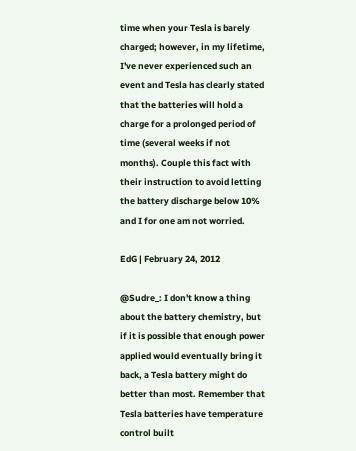time when your Tesla is barely charged; however, in my lifetime, I've never experienced such an event and Tesla has clearly stated that the batteries will hold a charge for a prolonged period of time (several weeks if not months). Couple this fact with their instruction to avoid letting the battery discharge below 10% and I for one am not worried.

EdG | February 24, 2012

@Sudre_: I don't know a thing about the battery chemistry, but if it is possible that enough power applied would eventually bring it back, a Tesla battery might do better than most. Remember that Tesla batteries have temperature control built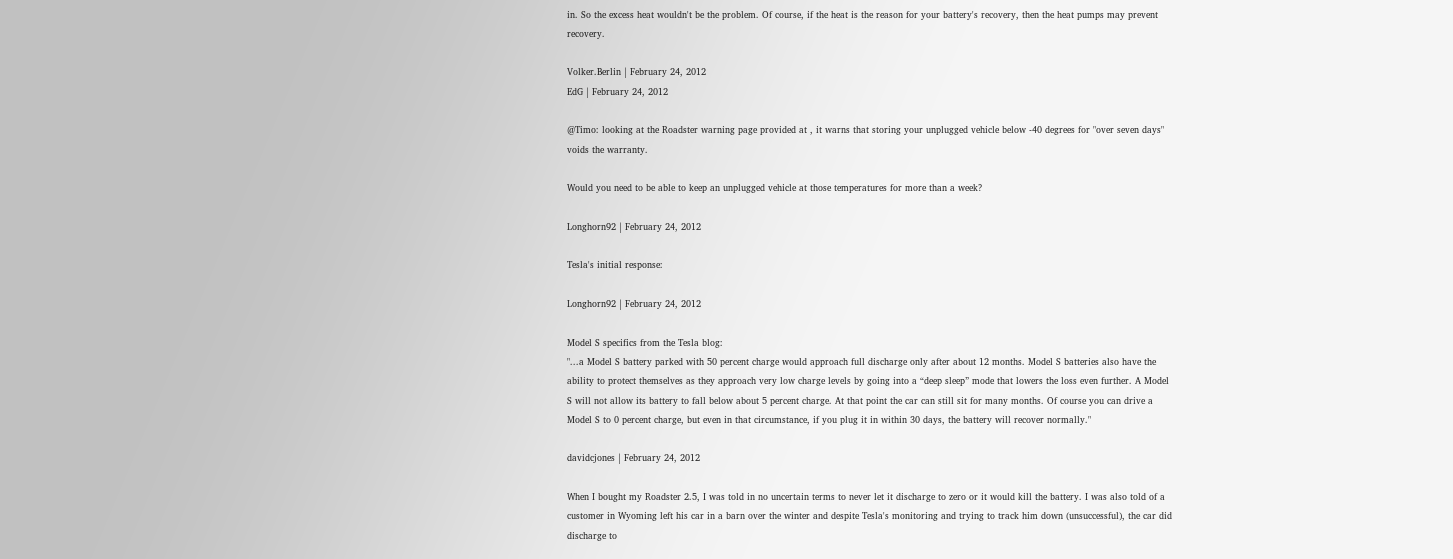in. So the excess heat wouldn't be the problem. Of course, if the heat is the reason for your battery's recovery, then the heat pumps may prevent recovery.

Volker.Berlin | February 24, 2012
EdG | February 24, 2012

@Timo: looking at the Roadster warning page provided at , it warns that storing your unplugged vehicle below -40 degrees for "over seven days" voids the warranty.

Would you need to be able to keep an unplugged vehicle at those temperatures for more than a week?

Longhorn92 | February 24, 2012

Tesla's initial response:

Longhorn92 | February 24, 2012

Model S specifics from the Tesla blog:
"...a Model S battery parked with 50 percent charge would approach full discharge only after about 12 months. Model S batteries also have the ability to protect themselves as they approach very low charge levels by going into a “deep sleep” mode that lowers the loss even further. A Model S will not allow its battery to fall below about 5 percent charge. At that point the car can still sit for many months. Of course you can drive a Model S to 0 percent charge, but even in that circumstance, if you plug it in within 30 days, the battery will recover normally."

davidcjones | February 24, 2012

When I bought my Roadster 2.5, I was told in no uncertain terms to never let it discharge to zero or it would kill the battery. I was also told of a customer in Wyoming left his car in a barn over the winter and despite Tesla's monitoring and trying to track him down (unsuccessful), the car did discharge to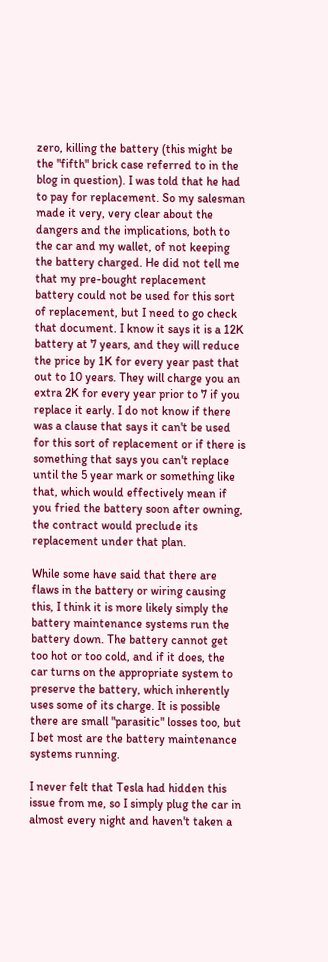zero, killing the battery (this might be the "fifth" brick case referred to in the blog in question). I was told that he had to pay for replacement. So my salesman made it very, very clear about the dangers and the implications, both to the car and my wallet, of not keeping the battery charged. He did not tell me that my pre-bought replacement battery could not be used for this sort of replacement, but I need to go check that document. I know it says it is a 12K battery at 7 years, and they will reduce the price by 1K for every year past that out to 10 years. They will charge you an extra 2K for every year prior to 7 if you replace it early. I do not know if there was a clause that says it can't be used for this sort of replacement or if there is something that says you can't replace until the 5 year mark or something like that, which would effectively mean if you fried the battery soon after owning, the contract would preclude its replacement under that plan.

While some have said that there are flaws in the battery or wiring causing this, I think it is more likely simply the battery maintenance systems run the battery down. The battery cannot get too hot or too cold, and if it does, the car turns on the appropriate system to preserve the battery, which inherently uses some of its charge. It is possible there are small "parasitic" losses too, but I bet most are the battery maintenance systems running.

I never felt that Tesla had hidden this issue from me, so I simply plug the car in almost every night and haven't taken a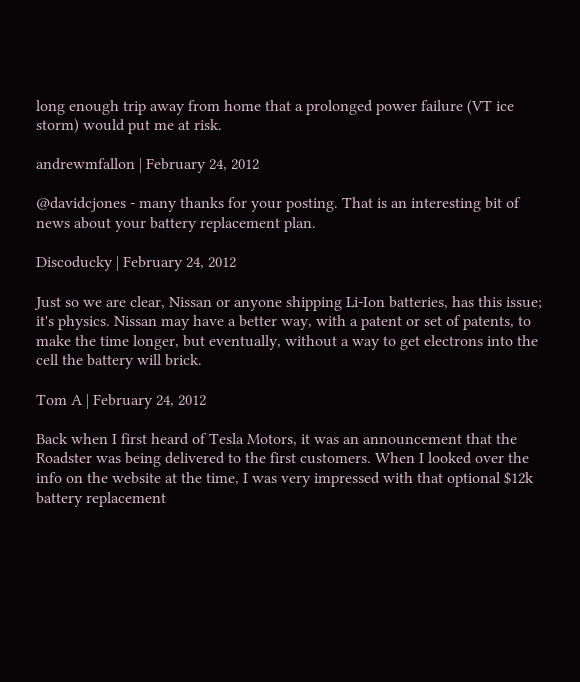long enough trip away from home that a prolonged power failure (VT ice storm) would put me at risk.

andrewmfallon | February 24, 2012

@davidcjones - many thanks for your posting. That is an interesting bit of news about your battery replacement plan.

Discoducky | February 24, 2012

Just so we are clear, Nissan or anyone shipping Li-Ion batteries, has this issue; it's physics. Nissan may have a better way, with a patent or set of patents, to make the time longer, but eventually, without a way to get electrons into the cell the battery will brick.

Tom A | February 24, 2012

Back when I first heard of Tesla Motors, it was an announcement that the Roadster was being delivered to the first customers. When I looked over the info on the website at the time, I was very impressed with that optional $12k battery replacement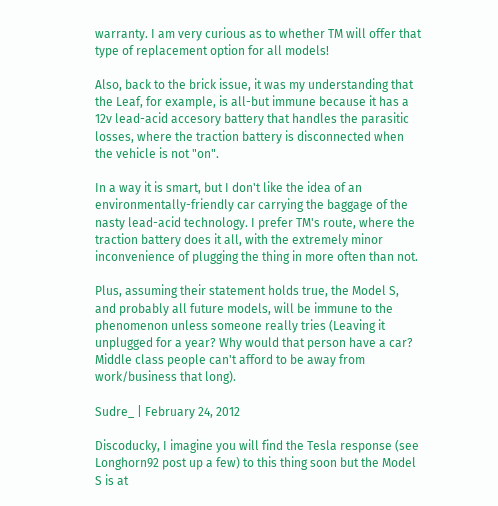warranty. I am very curious as to whether TM will offer that type of replacement option for all models!

Also, back to the brick issue, it was my understanding that the Leaf, for example, is all-but immune because it has a 12v lead-acid accesory battery that handles the parasitic losses, where the traction battery is disconnected when the vehicle is not "on".

In a way it is smart, but I don't like the idea of an environmentally-friendly car carrying the baggage of the nasty lead-acid technology. I prefer TM's route, where the traction battery does it all, with the extremely minor inconvenience of plugging the thing in more often than not.

Plus, assuming their statement holds true, the Model S, and probably all future models, will be immune to the phenomenon unless someone really tries (Leaving it unplugged for a year? Why would that person have a car? Middle class people can't afford to be away from work/business that long).

Sudre_ | February 24, 2012

Discoducky, I imagine you will find the Tesla response (see Longhorn92 post up a few) to this thing soon but the Model S is at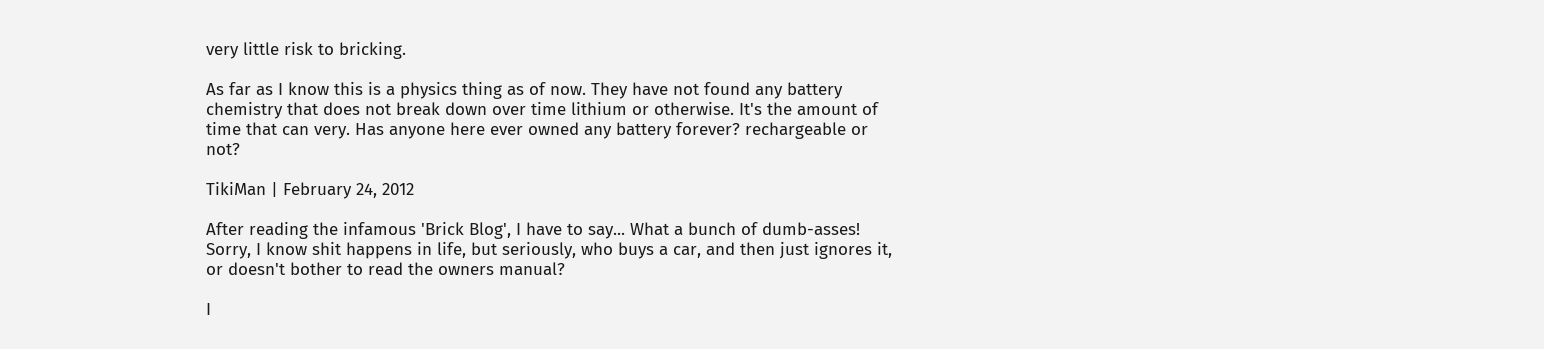very little risk to bricking.

As far as I know this is a physics thing as of now. They have not found any battery chemistry that does not break down over time lithium or otherwise. It's the amount of time that can very. Has anyone here ever owned any battery forever? rechargeable or not?

TikiMan | February 24, 2012

After reading the infamous 'Brick Blog', I have to say... What a bunch of dumb-asses! Sorry, I know shit happens in life, but seriously, who buys a car, and then just ignores it, or doesn't bother to read the owners manual?

I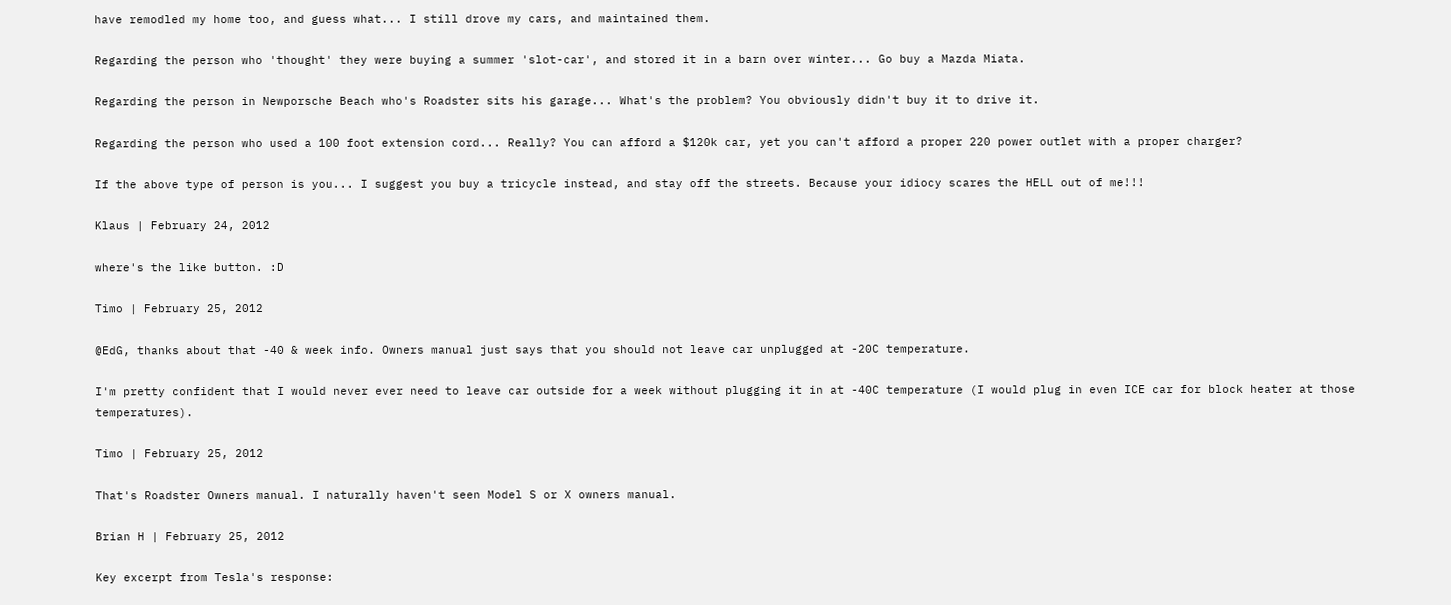have remodled my home too, and guess what... I still drove my cars, and maintained them.

Regarding the person who 'thought' they were buying a summer 'slot-car', and stored it in a barn over winter... Go buy a Mazda Miata.

Regarding the person in Newporsche Beach who's Roadster sits his garage... What's the problem? You obviously didn't buy it to drive it.

Regarding the person who used a 100 foot extension cord... Really? You can afford a $120k car, yet you can't afford a proper 220 power outlet with a proper charger?

If the above type of person is you... I suggest you buy a tricycle instead, and stay off the streets. Because your idiocy scares the HELL out of me!!!

Klaus | February 24, 2012

where's the like button. :D

Timo | February 25, 2012

@EdG, thanks about that -40 & week info. Owners manual just says that you should not leave car unplugged at -20C temperature.

I'm pretty confident that I would never ever need to leave car outside for a week without plugging it in at -40C temperature (I would plug in even ICE car for block heater at those temperatures).

Timo | February 25, 2012

That's Roadster Owners manual. I naturally haven't seen Model S or X owners manual.

Brian H | February 25, 2012

Key excerpt from Tesla's response: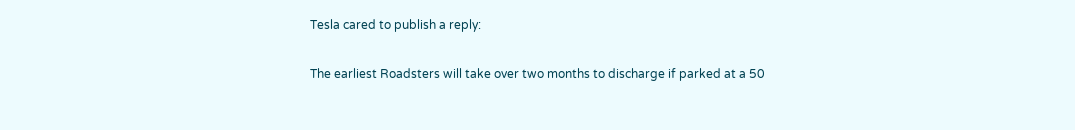Tesla cared to publish a reply:

The earliest Roadsters will take over two months to discharge if parked at a 50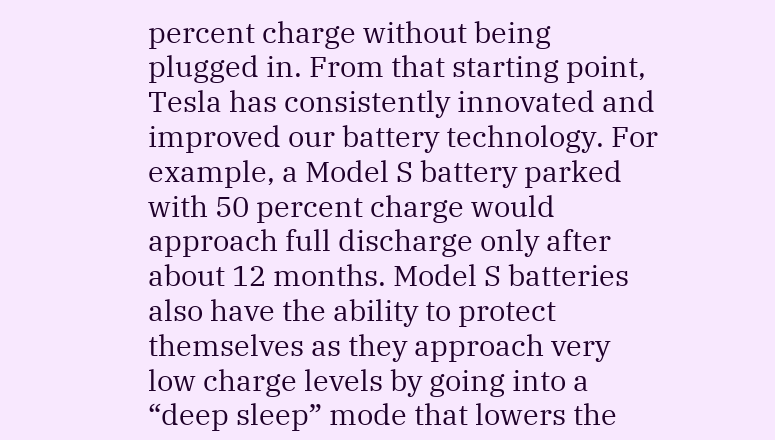percent charge without being plugged in. From that starting point, Tesla has consistently innovated and improved our battery technology. For example, a Model S battery parked with 50 percent charge would approach full discharge only after about 12 months. Model S batteries also have the ability to protect themselves as they approach very low charge levels by going into a “deep sleep” mode that lowers the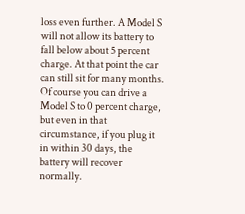loss even further. A Model S will not allow its battery to fall below about 5 percent charge. At that point the car can still sit for many months. Of course you can drive a Model S to 0 percent charge, but even in that circumstance, if you plug it in within 30 days, the battery will recover normally.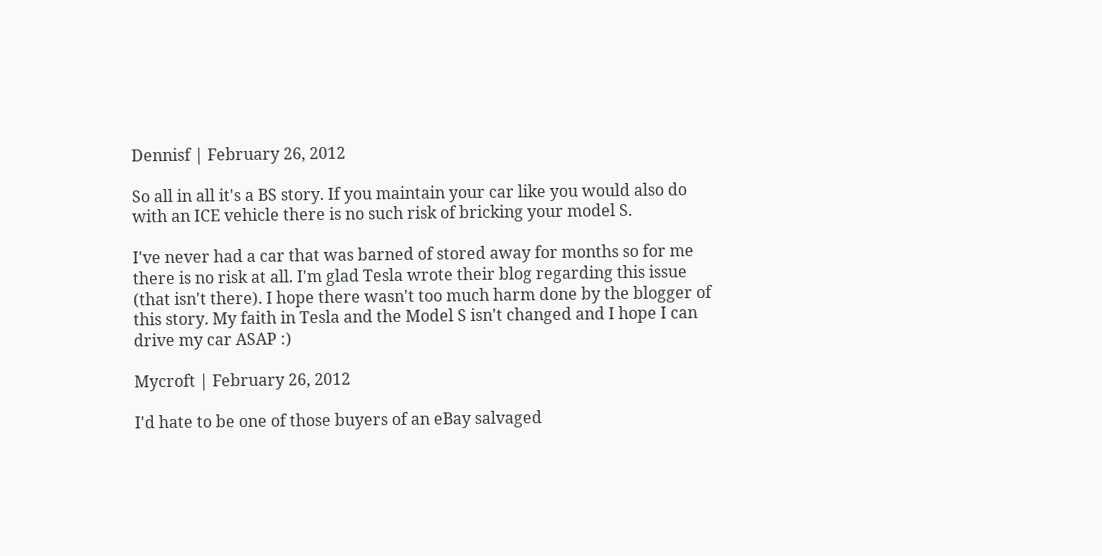Dennisf | February 26, 2012

So all in all it's a BS story. If you maintain your car like you would also do with an ICE vehicle there is no such risk of bricking your model S.

I've never had a car that was barned of stored away for months so for me there is no risk at all. I'm glad Tesla wrote their blog regarding this issue (that isn't there). I hope there wasn't too much harm done by the blogger of this story. My faith in Tesla and the Model S isn't changed and I hope I can drive my car ASAP :)

Mycroft | February 26, 2012

I'd hate to be one of those buyers of an eBay salvaged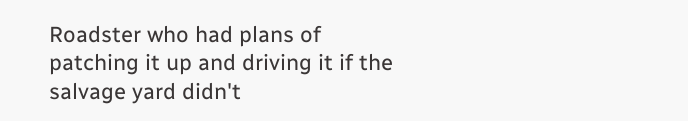Roadster who had plans of patching it up and driving it if the salvage yard didn't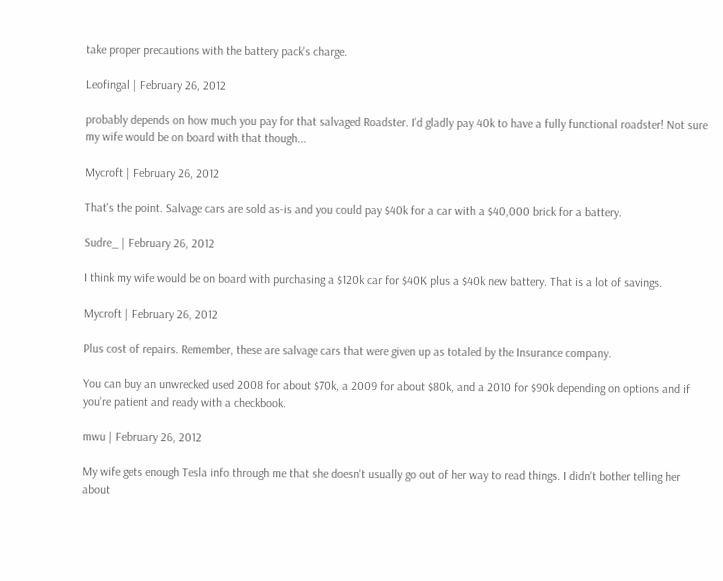take proper precautions with the battery pack's charge.

Leofingal | February 26, 2012

probably depends on how much you pay for that salvaged Roadster. I'd gladly pay 40k to have a fully functional roadster! Not sure my wife would be on board with that though...

Mycroft | February 26, 2012

That's the point. Salvage cars are sold as-is and you could pay $40k for a car with a $40,000 brick for a battery.

Sudre_ | February 26, 2012

I think my wife would be on board with purchasing a $120k car for $40K plus a $40k new battery. That is a lot of savings.

Mycroft | February 26, 2012

Plus cost of repairs. Remember, these are salvage cars that were given up as totaled by the Insurance company.

You can buy an unwrecked used 2008 for about $70k, a 2009 for about $80k, and a 2010 for $90k depending on options and if you're patient and ready with a checkbook.

mwu | February 26, 2012

My wife gets enough Tesla info through me that she doesn't usually go out of her way to read things. I didn't bother telling her about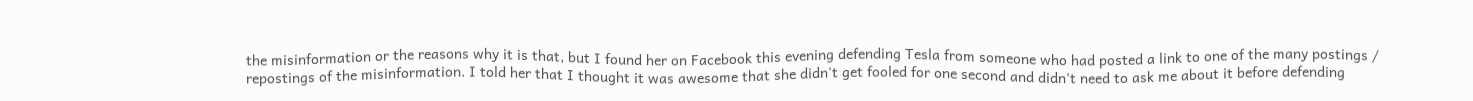the misinformation or the reasons why it is that, but I found her on Facebook this evening defending Tesla from someone who had posted a link to one of the many postings / repostings of the misinformation. I told her that I thought it was awesome that she didn't get fooled for one second and didn't need to ask me about it before defending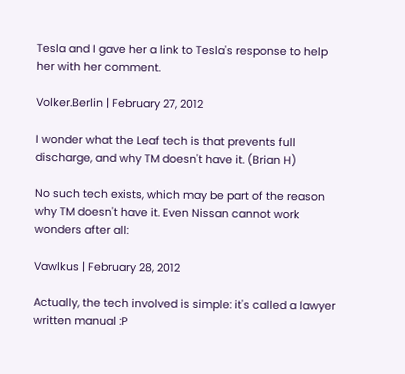Tesla and I gave her a link to Tesla's response to help her with her comment.

Volker.Berlin | February 27, 2012

I wonder what the Leaf tech is that prevents full discharge, and why TM doesn't have it. (Brian H)

No such tech exists, which may be part of the reason why TM doesn't have it. Even Nissan cannot work wonders after all:

Vawlkus | February 28, 2012

Actually, the tech involved is simple: it's called a lawyer written manual :P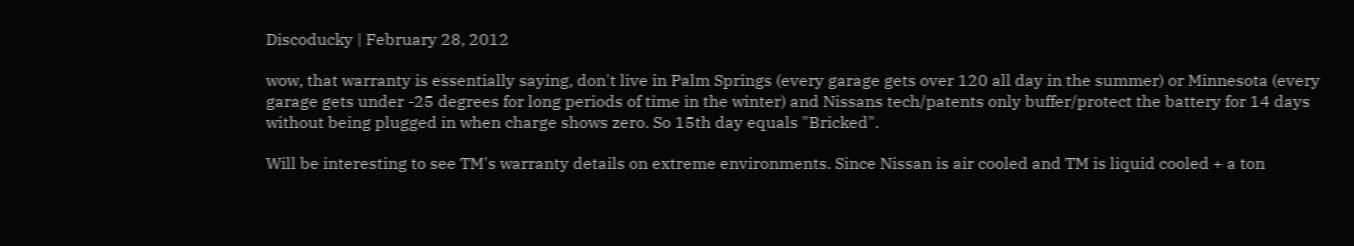Discoducky | February 28, 2012

wow, that warranty is essentially saying, don't live in Palm Springs (every garage gets over 120 all day in the summer) or Minnesota (every garage gets under -25 degrees for long periods of time in the winter) and Nissans tech/patents only buffer/protect the battery for 14 days without being plugged in when charge shows zero. So 15th day equals "Bricked".

Will be interesting to see TM's warranty details on extreme environments. Since Nissan is air cooled and TM is liquid cooled + a ton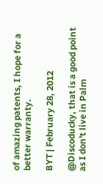of amazing patents, I hope for a better warranty.

BYT | February 28, 2012

@Discoducky, that is a good point as I don't live in Palm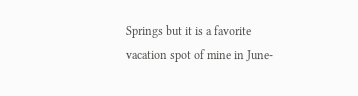Springs but it is a favorite vacation spot of mine in June-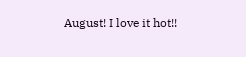August! I love it hot!!